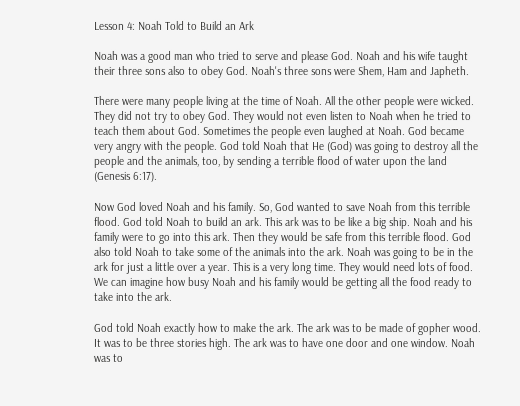Lesson 4: Noah Told to Build an Ark

Noah was a good man who tried to serve and please God. Noah and his wife taught their three sons also to obey God. Noah's three sons were Shem, Ham and Japheth.

There were many people living at the time of Noah. All the other people were wicked. They did not try to obey God. They would not even listen to Noah when he tried to teach them about God. Sometimes the people even laughed at Noah. God became very angry with the people. God told Noah that He (God) was going to destroy all the people and the animals, too, by sending a terrible flood of water upon the land (Genesis 6:17).

Now God loved Noah and his family. So, God wanted to save Noah from this terrible flood. God told Noah to build an ark. This ark was to be like a big ship. Noah and his family were to go into this ark. Then they would be safe from this terrible flood. God also told Noah to take some of the animals into the ark. Noah was going to be in the ark for just a little over a year. This is a very long time. They would need lots of food. We can imagine how busy Noah and his family would be getting all the food ready to take into the ark.

God told Noah exactly how to make the ark. The ark was to be made of gopher wood. It was to be three stories high. The ark was to have one door and one window. Noah was to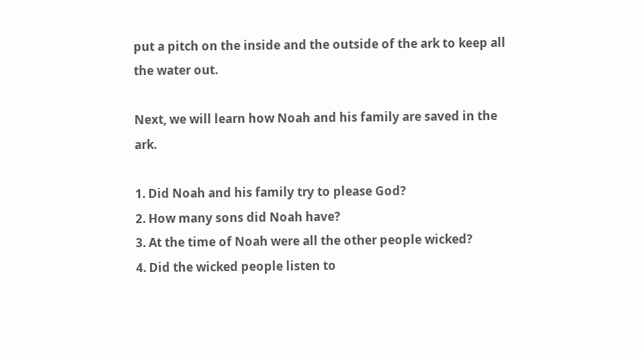put a pitch on the inside and the outside of the ark to keep all the water out.

Next, we will learn how Noah and his family are saved in the ark.

1. Did Noah and his family try to please God?
2. How many sons did Noah have?
3. At the time of Noah were all the other people wicked?
4. Did the wicked people listen to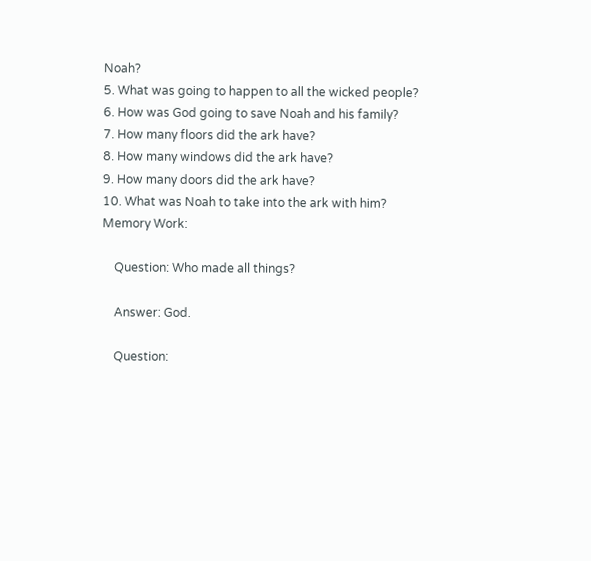Noah?
5. What was going to happen to all the wicked people?
6. How was God going to save Noah and his family?
7. How many floors did the ark have?
8. How many windows did the ark have?
9. How many doors did the ark have?
10. What was Noah to take into the ark with him?
Memory Work:

    Question: Who made all things?

    Answer: God.

    Question: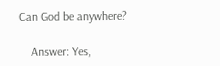Can God be anywhere?

    Answer: Yes,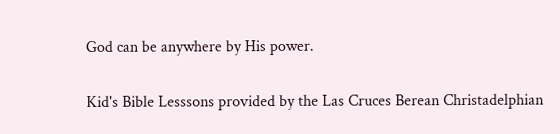God can be anywhere by His power.

Kid's Bible Lesssons provided by the Las Cruces Berean Christadelphian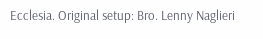Ecclesia. Original setup: Bro. Lenny Naglieri